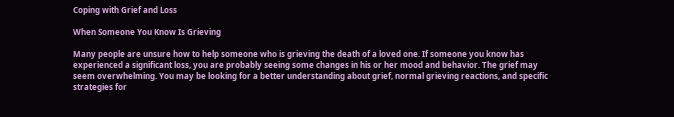Coping with Grief and Loss

When Someone You Know Is Grieving

Many people are unsure how to help someone who is grieving the death of a loved one. If someone you know has experienced a significant loss, you are probably seeing some changes in his or her mood and behavior. The grief may seem overwhelming. You may be looking for a better understanding about grief, normal grieving reactions, and specific strategies for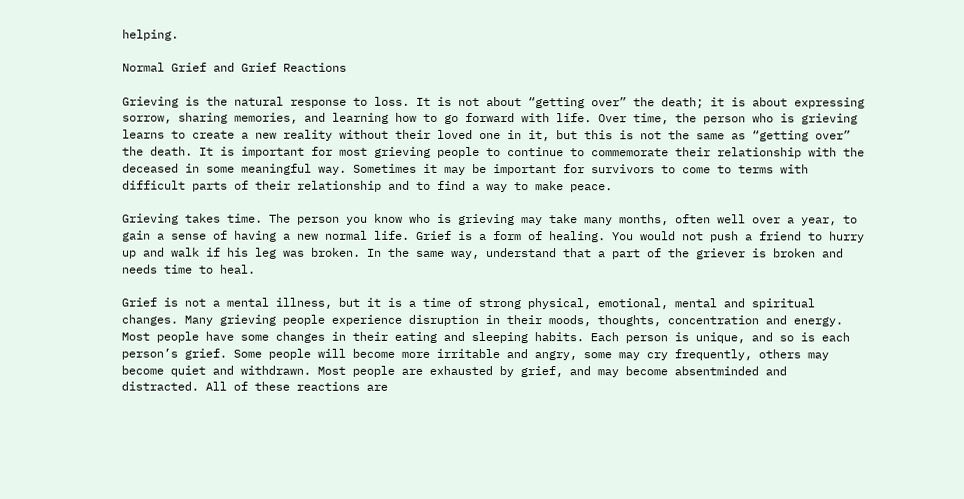helping.

Normal Grief and Grief Reactions

Grieving is the natural response to loss. It is not about “getting over” the death; it is about expressing sorrow, sharing memories, and learning how to go forward with life. Over time, the person who is grieving learns to create a new reality without their loved one in it, but this is not the same as “getting over” the death. It is important for most grieving people to continue to commemorate their relationship with the deceased in some meaningful way. Sometimes it may be important for survivors to come to terms with difficult parts of their relationship and to find a way to make peace.

Grieving takes time. The person you know who is grieving may take many months, often well over a year, to gain a sense of having a new normal life. Grief is a form of healing. You would not push a friend to hurry up and walk if his leg was broken. In the same way, understand that a part of the griever is broken and needs time to heal.

Grief is not a mental illness, but it is a time of strong physical, emotional, mental and spiritual changes. Many grieving people experience disruption in their moods, thoughts, concentration and energy. Most people have some changes in their eating and sleeping habits. Each person is unique, and so is each person’s grief. Some people will become more irritable and angry, some may cry frequently, others may become quiet and withdrawn. Most people are exhausted by grief, and may become absentminded and distracted. All of these reactions are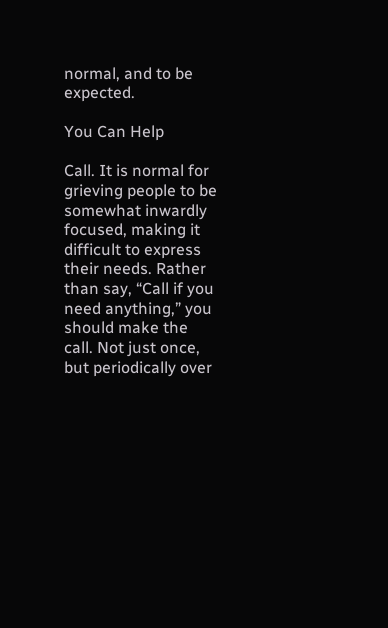normal, and to be expected.

You Can Help

Call. It is normal for grieving people to be somewhat inwardly focused, making it difficult to express their needs. Rather than say, “Call if you need anything,” you should make the call. Not just once, but periodically over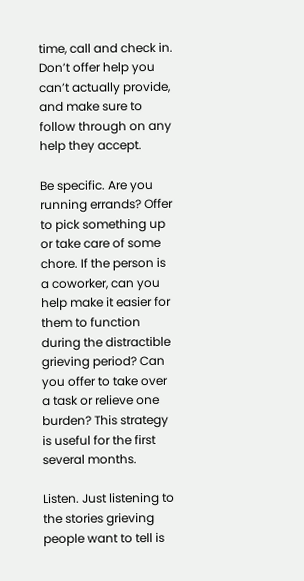time, call and check in. Don’t offer help you can’t actually provide, and make sure to follow through on any help they accept.

Be specific. Are you running errands? Offer to pick something up or take care of some chore. If the person is a coworker, can you help make it easier for them to function during the distractible grieving period? Can you offer to take over a task or relieve one burden? This strategy is useful for the first several months.

Listen. Just listening to the stories grieving people want to tell is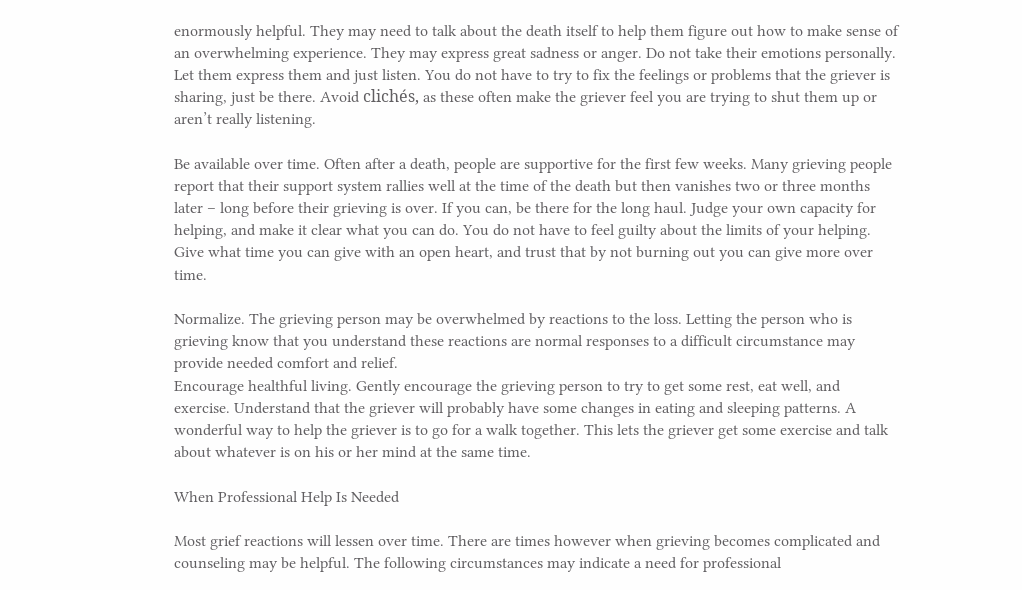enormously helpful. They may need to talk about the death itself to help them figure out how to make sense of an overwhelming experience. They may express great sadness or anger. Do not take their emotions personally. Let them express them and just listen. You do not have to try to fix the feelings or problems that the griever is sharing, just be there. Avoid clichés, as these often make the griever feel you are trying to shut them up or aren’t really listening.

Be available over time. Often after a death, people are supportive for the first few weeks. Many grieving people report that their support system rallies well at the time of the death but then vanishes two or three months later – long before their grieving is over. If you can, be there for the long haul. Judge your own capacity for helping, and make it clear what you can do. You do not have to feel guilty about the limits of your helping. Give what time you can give with an open heart, and trust that by not burning out you can give more over time.

Normalize. The grieving person may be overwhelmed by reactions to the loss. Letting the person who is grieving know that you understand these reactions are normal responses to a difficult circumstance may provide needed comfort and relief.
Encourage healthful living. Gently encourage the grieving person to try to get some rest, eat well, and exercise. Understand that the griever will probably have some changes in eating and sleeping patterns. A wonderful way to help the griever is to go for a walk together. This lets the griever get some exercise and talk about whatever is on his or her mind at the same time.

When Professional Help Is Needed

Most grief reactions will lessen over time. There are times however when grieving becomes complicated and counseling may be helpful. The following circumstances may indicate a need for professional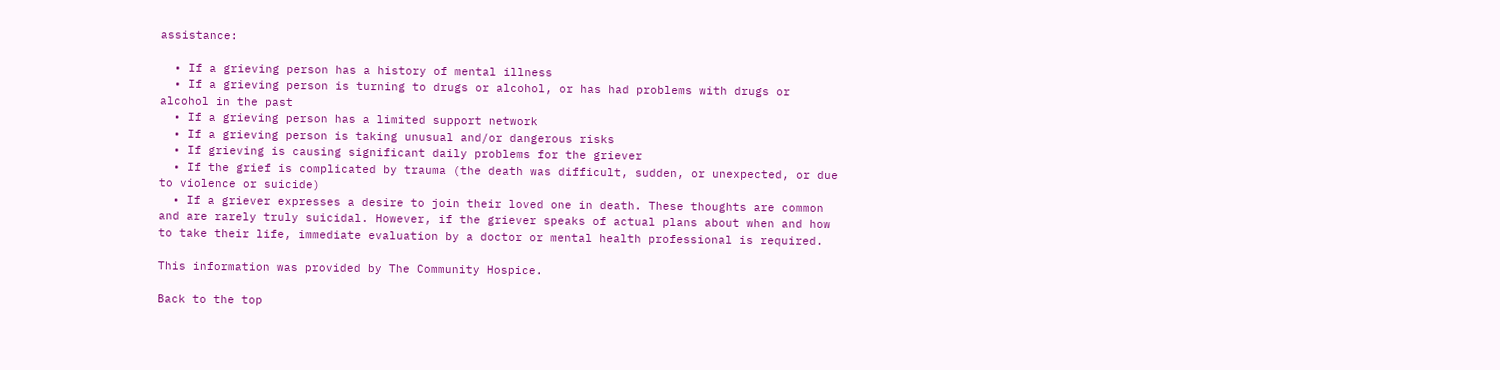assistance:

  • If a grieving person has a history of mental illness
  • If a grieving person is turning to drugs or alcohol, or has had problems with drugs or alcohol in the past
  • If a grieving person has a limited support network
  • If a grieving person is taking unusual and/or dangerous risks
  • If grieving is causing significant daily problems for the griever
  • If the grief is complicated by trauma (the death was difficult, sudden, or unexpected, or due to violence or suicide)
  • If a griever expresses a desire to join their loved one in death. These thoughts are common and are rarely truly suicidal. However, if the griever speaks of actual plans about when and how to take their life, immediate evaluation by a doctor or mental health professional is required.

This information was provided by The Community Hospice.

Back to the top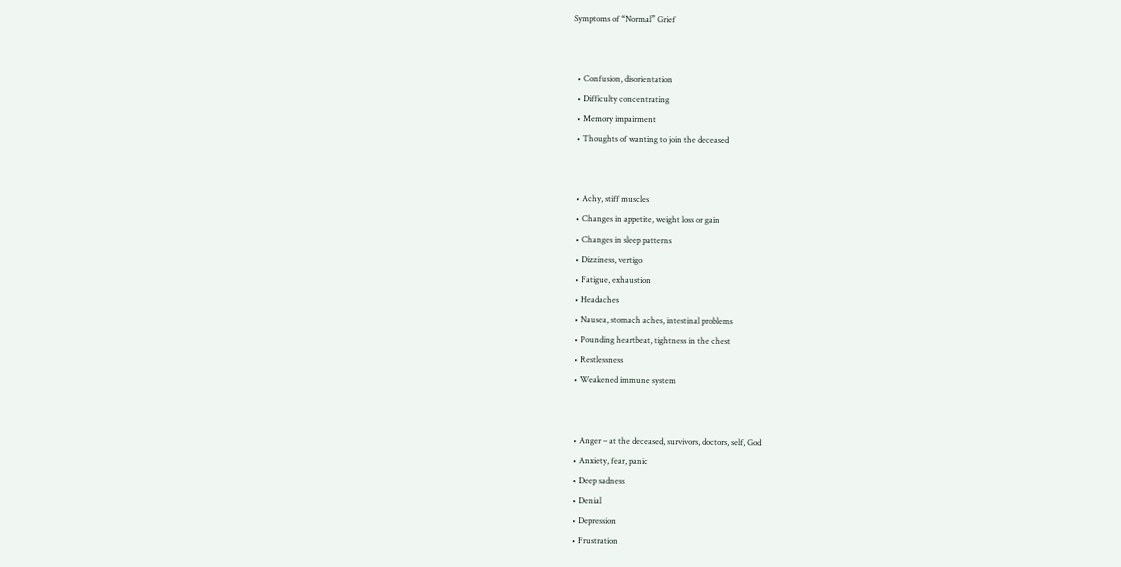Symptoms of “Normal” Grief


  • Confusion, disorientation
  • Difficulty concentrating
  • Memory impairment
  • Thoughts of wanting to join the deceased


  • Achy, stiff muscles
  • Changes in appetite, weight loss or gain
  • Changes in sleep patterns
  • Dizziness, vertigo
  • Fatigue, exhaustion
  • Headaches
  • Nausea, stomach aches, intestinal problems
  • Pounding heartbeat, tightness in the chest
  • Restlessness
  • Weakened immune system


  • Anger – at the deceased, survivors, doctors, self, God
  • Anxiety, fear, panic
  • Deep sadness
  • Denial
  • Depression
  • Frustration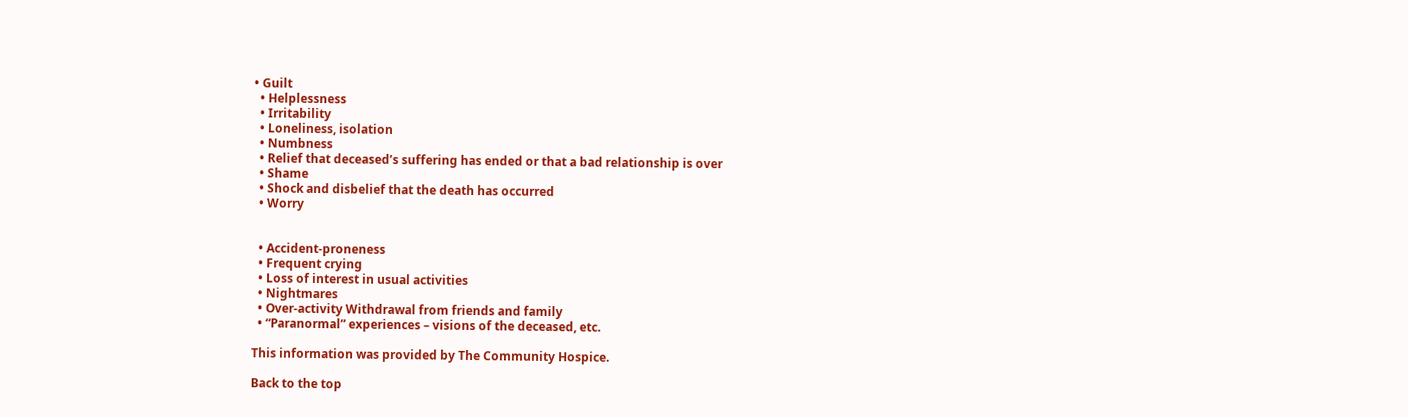• Guilt
  • Helplessness
  • Irritability
  • Loneliness, isolation
  • Numbness
  • Relief that deceased’s suffering has ended or that a bad relationship is over
  • Shame
  • Shock and disbelief that the death has occurred
  • Worry


  • Accident-proneness
  • Frequent crying
  • Loss of interest in usual activities
  • Nightmares
  • Over-activity Withdrawal from friends and family
  • “Paranormal” experiences – visions of the deceased, etc.

This information was provided by The Community Hospice.

Back to the top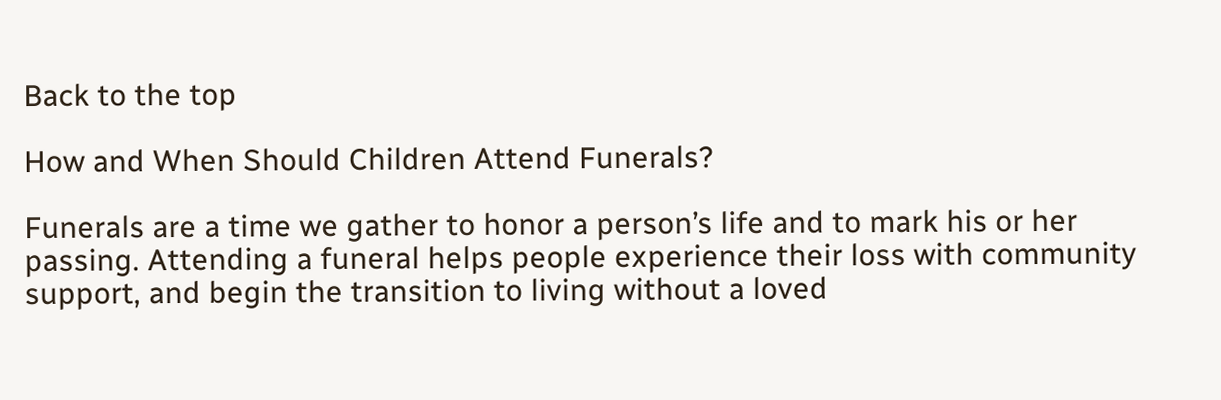Back to the top

How and When Should Children Attend Funerals?

Funerals are a time we gather to honor a person’s life and to mark his or her passing. Attending a funeral helps people experience their loss with community support, and begin the transition to living without a loved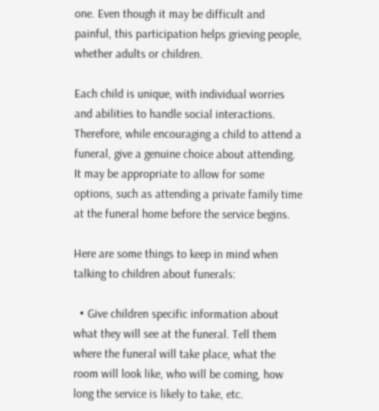one. Even though it may be difficult and painful, this participation helps grieving people, whether adults or children.

Each child is unique, with individual worries and abilities to handle social interactions. Therefore, while encouraging a child to attend a funeral, give a genuine choice about attending. It may be appropriate to allow for some options, such as attending a private family time at the funeral home before the service begins.

Here are some things to keep in mind when talking to children about funerals:

  • Give children specific information about what they will see at the funeral. Tell them where the funeral will take place, what the room will look like, who will be coming, how long the service is likely to take, etc.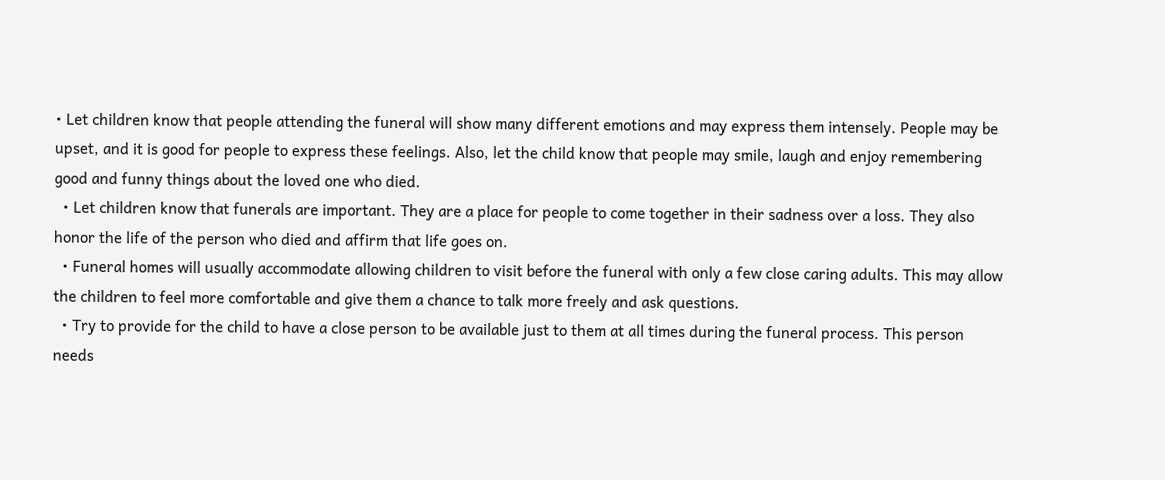• Let children know that people attending the funeral will show many different emotions and may express them intensely. People may be upset, and it is good for people to express these feelings. Also, let the child know that people may smile, laugh and enjoy remembering good and funny things about the loved one who died.
  • Let children know that funerals are important. They are a place for people to come together in their sadness over a loss. They also honor the life of the person who died and affirm that life goes on.
  • Funeral homes will usually accommodate allowing children to visit before the funeral with only a few close caring adults. This may allow the children to feel more comfortable and give them a chance to talk more freely and ask questions.
  • Try to provide for the child to have a close person to be available just to them at all times during the funeral process. This person needs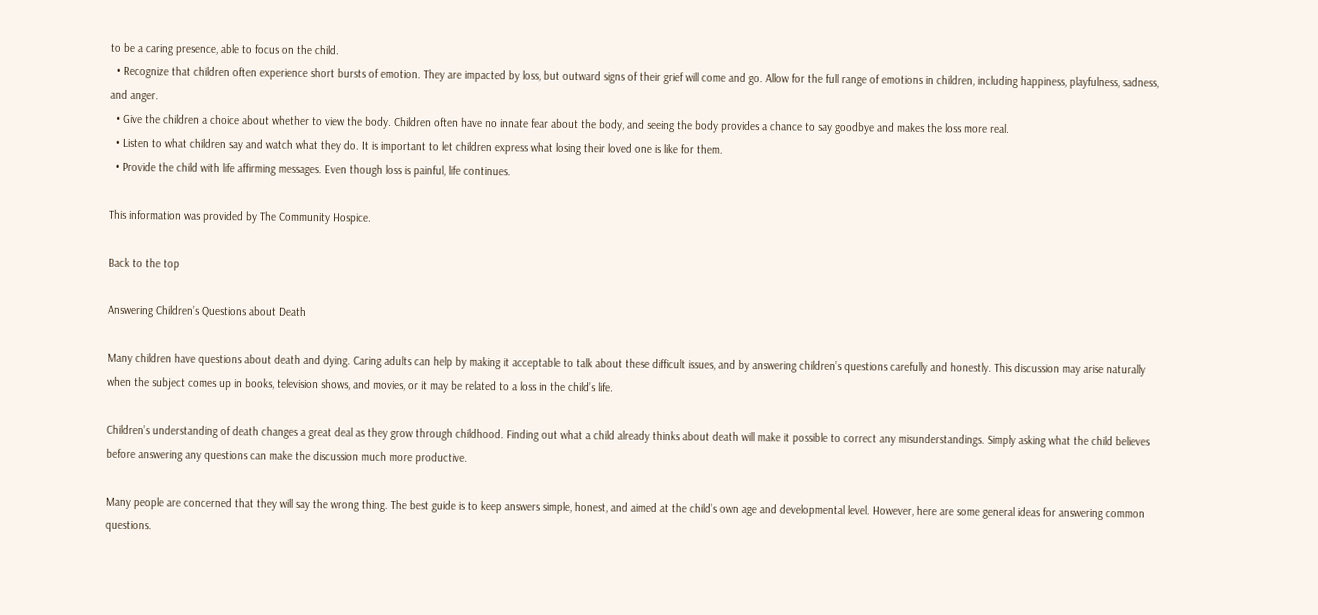to be a caring presence, able to focus on the child.
  • Recognize that children often experience short bursts of emotion. They are impacted by loss, but outward signs of their grief will come and go. Allow for the full range of emotions in children, including happiness, playfulness, sadness, and anger.
  • Give the children a choice about whether to view the body. Children often have no innate fear about the body, and seeing the body provides a chance to say goodbye and makes the loss more real.
  • Listen to what children say and watch what they do. It is important to let children express what losing their loved one is like for them.
  • Provide the child with life affirming messages. Even though loss is painful, life continues.

This information was provided by The Community Hospice.

Back to the top

Answering Children’s Questions about Death

Many children have questions about death and dying. Caring adults can help by making it acceptable to talk about these difficult issues, and by answering children’s questions carefully and honestly. This discussion may arise naturally when the subject comes up in books, television shows, and movies, or it may be related to a loss in the child’s life.

Children’s understanding of death changes a great deal as they grow through childhood. Finding out what a child already thinks about death will make it possible to correct any misunderstandings. Simply asking what the child believes before answering any questions can make the discussion much more productive.

Many people are concerned that they will say the wrong thing. The best guide is to keep answers simple, honest, and aimed at the child’s own age and developmental level. However, here are some general ideas for answering common questions.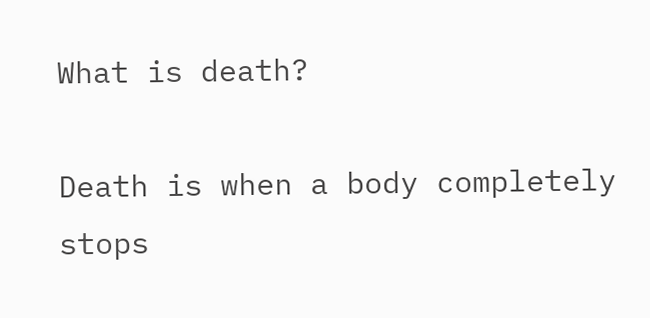What is death?

Death is when a body completely stops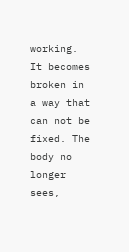working. It becomes broken in a way that can not be fixed. The body no longer sees,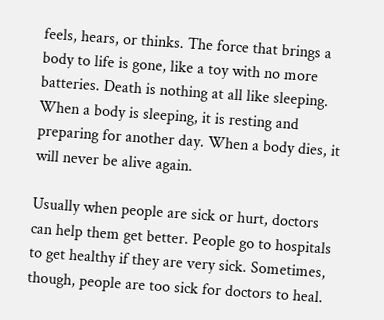feels, hears, or thinks. The force that brings a body to life is gone, like a toy with no more batteries. Death is nothing at all like sleeping. When a body is sleeping, it is resting and preparing for another day. When a body dies, it will never be alive again.

Usually when people are sick or hurt, doctors can help them get better. People go to hospitals to get healthy if they are very sick. Sometimes, though, people are too sick for doctors to heal.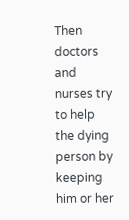Then doctors and nurses try to help the dying person by keeping him or her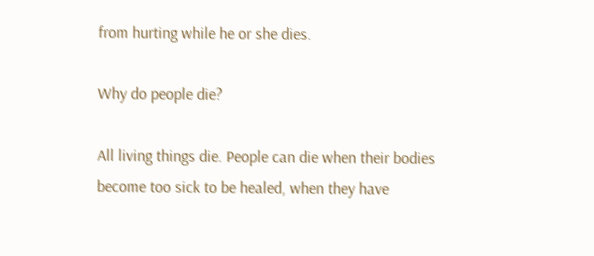from hurting while he or she dies.

Why do people die?

All living things die. People can die when their bodies become too sick to be healed, when they have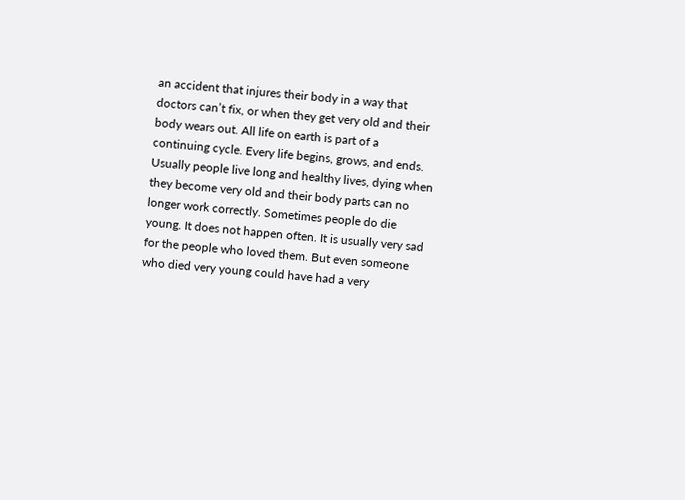an accident that injures their body in a way that doctors can’t fix, or when they get very old and their body wears out. All life on earth is part of a continuing cycle. Every life begins, grows, and ends. Usually people live long and healthy lives, dying when they become very old and their body parts can no longer work correctly. Sometimes people do die young. It does not happen often. It is usually very sad for the people who loved them. But even someone who died very young could have had a very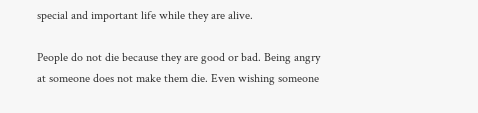special and important life while they are alive.

People do not die because they are good or bad. Being angry at someone does not make them die. Even wishing someone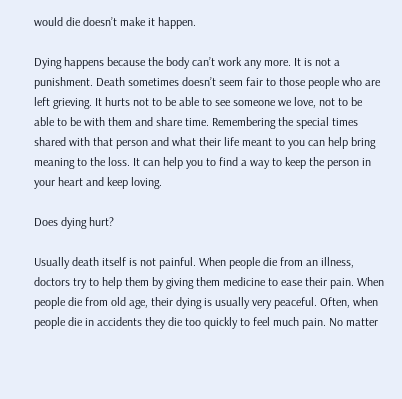would die doesn’t make it happen.

Dying happens because the body can’t work any more. It is not a punishment. Death sometimes doesn’t seem fair to those people who are left grieving. It hurts not to be able to see someone we love, not to be able to be with them and share time. Remembering the special times shared with that person and what their life meant to you can help bring meaning to the loss. It can help you to find a way to keep the person in your heart and keep loving.

Does dying hurt?

Usually death itself is not painful. When people die from an illness, doctors try to help them by giving them medicine to ease their pain. When people die from old age, their dying is usually very peaceful. Often, when people die in accidents they die too quickly to feel much pain. No matter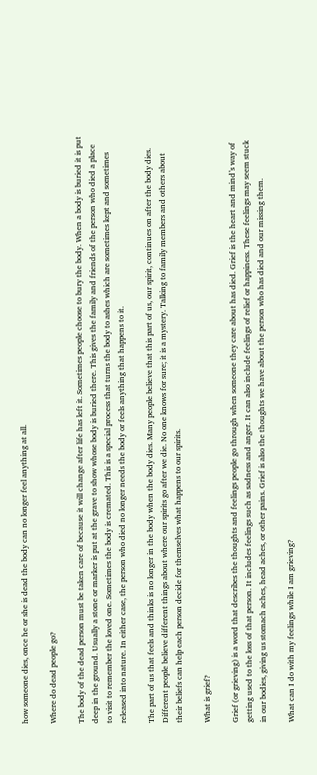how someone dies, once he or she is dead the body can no longer feel anything at all.

Where do dead people go?

The body of the dead person must be taken care of because it will change after life has left it. Sometimes people choose to bury the body. When a body is buried it is put deep in the ground. Usually a stone or marker is put at the grave to show whose body is buried there. This gives the family and friends of the person who died a place to visit to remember the loved one. Sometimes the body is cremated. This is a special process that turns the body to ashes which are sometimes kept and sometimes released into nature. In either case, the person who died no longer needs the body or feels anything that happens to it.

The part of us that feels and thinks is no longer in the body when the body dies. Many people believe that this part of us, our spirit, continues on after the body dies. Different people believe different things about where our spirits go after we die. No one knows for sure; it is a mystery. Talking to family members and others about their beliefs can help each person decide for themselves what happens to our spirits.

What is grief?

Grief (or grieving) is a word that describes the thoughts and feelings people go through when someone they care about has died. Grief is the heart and mind’s way of getting used to the loss of that person. It includes feelings such as sadness and anger. It can also include feelings of relief or happiness. These feelings may seem stuck in our bodies, giving us stomach aches, head aches, or other pains. Grief is also the thoughts we have about the person who has died and our missing them.

What can I do with my feelings while I am grieving?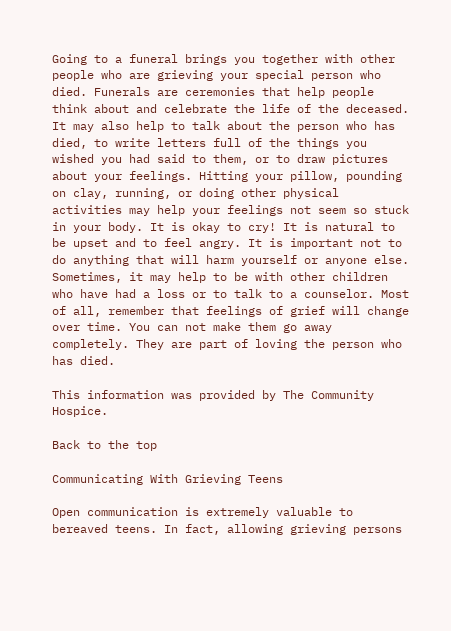Going to a funeral brings you together with other people who are grieving your special person who died. Funerals are ceremonies that help people think about and celebrate the life of the deceased. It may also help to talk about the person who has died, to write letters full of the things you wished you had said to them, or to draw pictures about your feelings. Hitting your pillow, pounding on clay, running, or doing other physical activities may help your feelings not seem so stuck in your body. It is okay to cry! It is natural to be upset and to feel angry. It is important not to do anything that will harm yourself or anyone else. Sometimes, it may help to be with other children who have had a loss or to talk to a counselor. Most of all, remember that feelings of grief will change over time. You can not make them go away completely. They are part of loving the person who has died.

This information was provided by The Community Hospice.

Back to the top

Communicating With Grieving Teens

Open communication is extremely valuable to bereaved teens. In fact, allowing grieving persons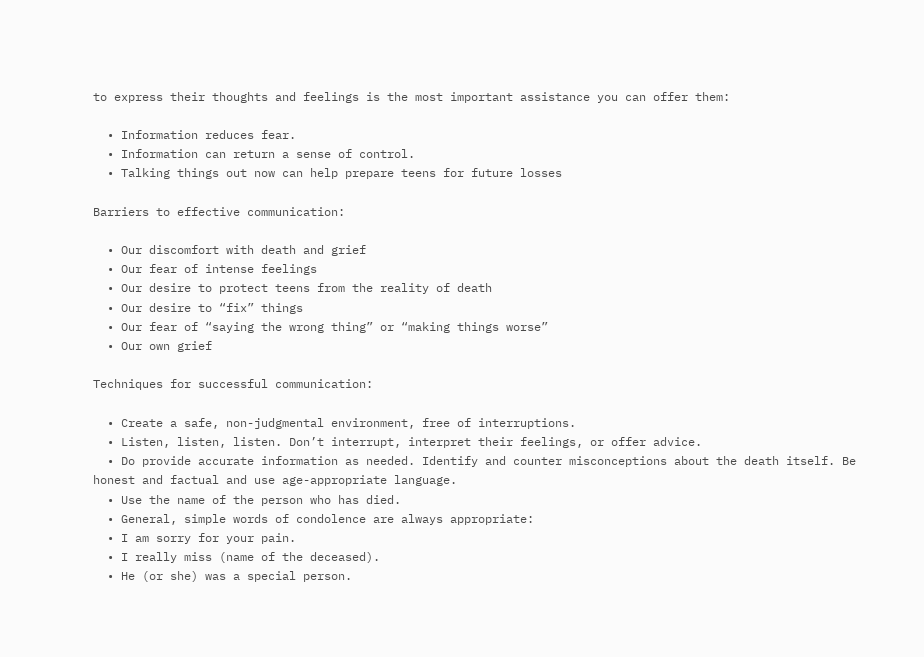to express their thoughts and feelings is the most important assistance you can offer them:

  • Information reduces fear.
  • Information can return a sense of control.
  • Talking things out now can help prepare teens for future losses

Barriers to effective communication:

  • Our discomfort with death and grief
  • Our fear of intense feelings
  • Our desire to protect teens from the reality of death
  • Our desire to “fix” things
  • Our fear of “saying the wrong thing” or “making things worse”
  • Our own grief

Techniques for successful communication:

  • Create a safe, non-judgmental environment, free of interruptions.
  • Listen, listen, listen. Don’t interrupt, interpret their feelings, or offer advice.
  • Do provide accurate information as needed. Identify and counter misconceptions about the death itself. Be honest and factual and use age-appropriate language.
  • Use the name of the person who has died.
  • General, simple words of condolence are always appropriate:
  • I am sorry for your pain.
  • I really miss (name of the deceased).
  • He (or she) was a special person.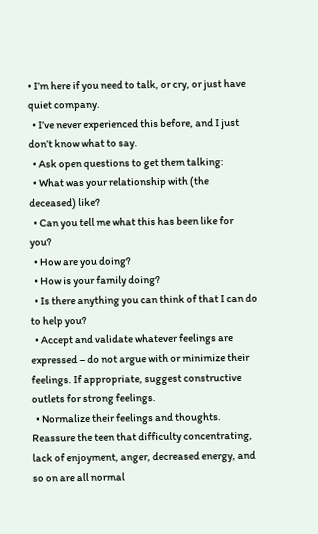• I’m here if you need to talk, or cry, or just have quiet company.
  • I’ve never experienced this before, and I just don’t know what to say.
  • Ask open questions to get them talking:
  • What was your relationship with (the deceased) like?
  • Can you tell me what this has been like for you?
  • How are you doing?
  • How is your family doing?
  • Is there anything you can think of that I can do to help you?
  • Accept and validate whatever feelings are expressed – do not argue with or minimize their feelings. If appropriate, suggest constructive outlets for strong feelings.
  • Normalize their feelings and thoughts. Reassure the teen that difficulty concentrating, lack of enjoyment, anger, decreased energy, and so on are all normal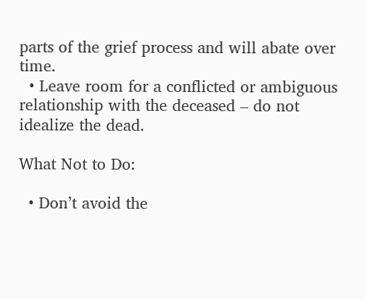parts of the grief process and will abate over time.
  • Leave room for a conflicted or ambiguous relationship with the deceased – do not idealize the dead.

What Not to Do:

  • Don’t avoid the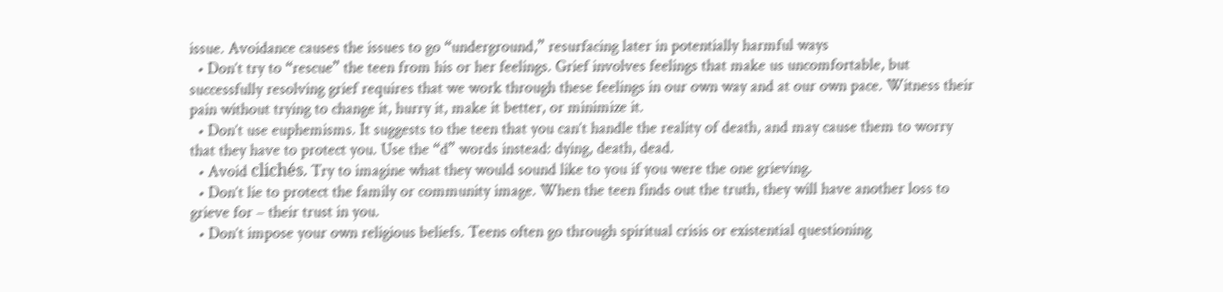issue. Avoidance causes the issues to go “underground,” resurfacing later in potentially harmful ways
  • Don’t try to “rescue” the teen from his or her feelings. Grief involves feelings that make us uncomfortable, but successfully resolving grief requires that we work through these feelings in our own way and at our own pace. Witness their pain without trying to change it, hurry it, make it better, or minimize it.
  • Don’t use euphemisms. It suggests to the teen that you can’t handle the reality of death, and may cause them to worry that they have to protect you. Use the “d” words instead: dying, death, dead.
  • Avoid clichés. Try to imagine what they would sound like to you if you were the one grieving.
  • Don’t lie to protect the family or community image. When the teen finds out the truth, they will have another loss to grieve for – their trust in you.
  • Don’t impose your own religious beliefs. Teens often go through spiritual crisis or existential questioning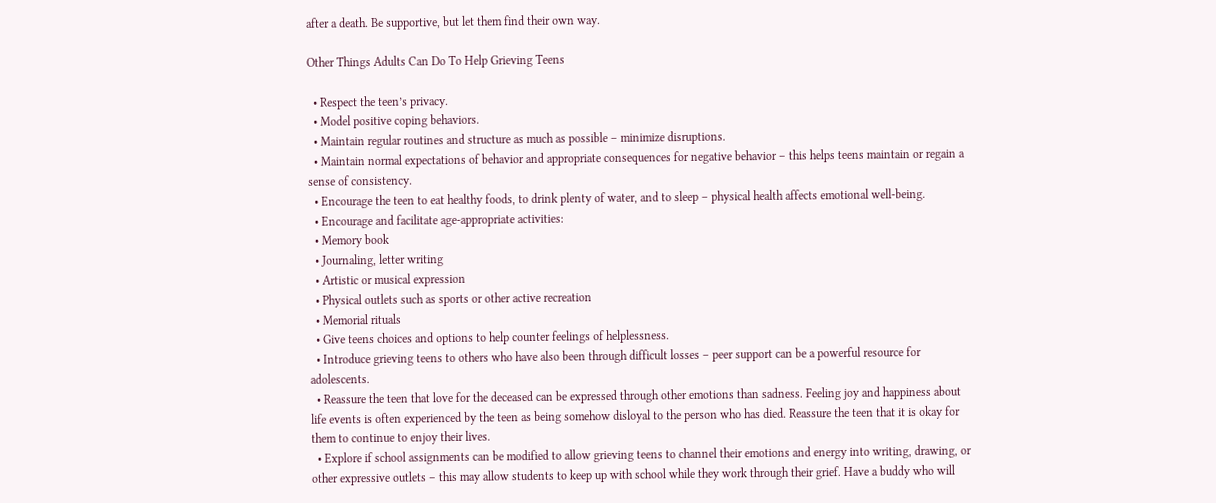after a death. Be supportive, but let them find their own way.

Other Things Adults Can Do To Help Grieving Teens

  • Respect the teen’s privacy.
  • Model positive coping behaviors.
  • Maintain regular routines and structure as much as possible – minimize disruptions.
  • Maintain normal expectations of behavior and appropriate consequences for negative behavior – this helps teens maintain or regain a sense of consistency.
  • Encourage the teen to eat healthy foods, to drink plenty of water, and to sleep – physical health affects emotional well-being.
  • Encourage and facilitate age-appropriate activities:
  • Memory book
  • Journaling, letter writing
  • Artistic or musical expression
  • Physical outlets such as sports or other active recreation
  • Memorial rituals
  • Give teens choices and options to help counter feelings of helplessness.
  • Introduce grieving teens to others who have also been through difficult losses – peer support can be a powerful resource for adolescents.
  • Reassure the teen that love for the deceased can be expressed through other emotions than sadness. Feeling joy and happiness about life events is often experienced by the teen as being somehow disloyal to the person who has died. Reassure the teen that it is okay for them to continue to enjoy their lives.
  • Explore if school assignments can be modified to allow grieving teens to channel their emotions and energy into writing, drawing, or other expressive outlets – this may allow students to keep up with school while they work through their grief. Have a buddy who will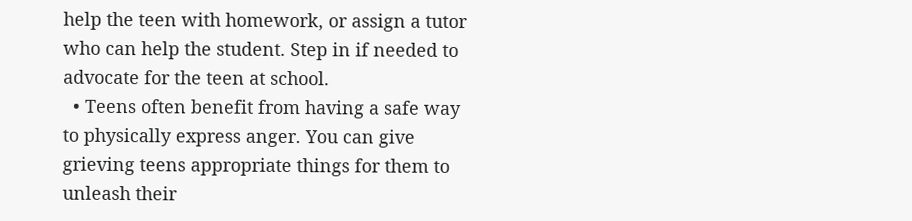help the teen with homework, or assign a tutor who can help the student. Step in if needed to advocate for the teen at school.
  • Teens often benefit from having a safe way to physically express anger. You can give grieving teens appropriate things for them to unleash their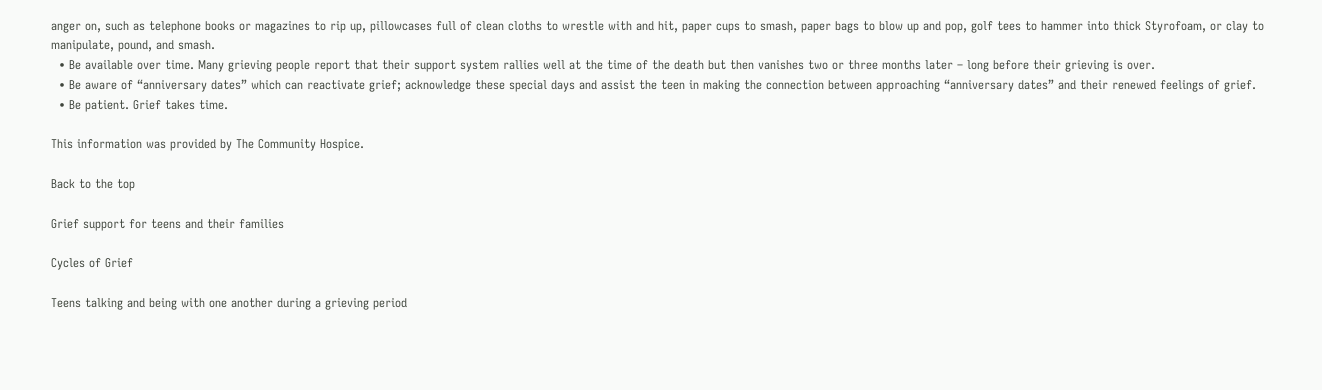anger on, such as telephone books or magazines to rip up, pillowcases full of clean cloths to wrestle with and hit, paper cups to smash, paper bags to blow up and pop, golf tees to hammer into thick Styrofoam, or clay to manipulate, pound, and smash.
  • Be available over time. Many grieving people report that their support system rallies well at the time of the death but then vanishes two or three months later – long before their grieving is over.
  • Be aware of “anniversary dates” which can reactivate grief; acknowledge these special days and assist the teen in making the connection between approaching “anniversary dates” and their renewed feelings of grief.
  • Be patient. Grief takes time.

This information was provided by The Community Hospice.

Back to the top

Grief support for teens and their families

Cycles of Grief

Teens talking and being with one another during a grieving period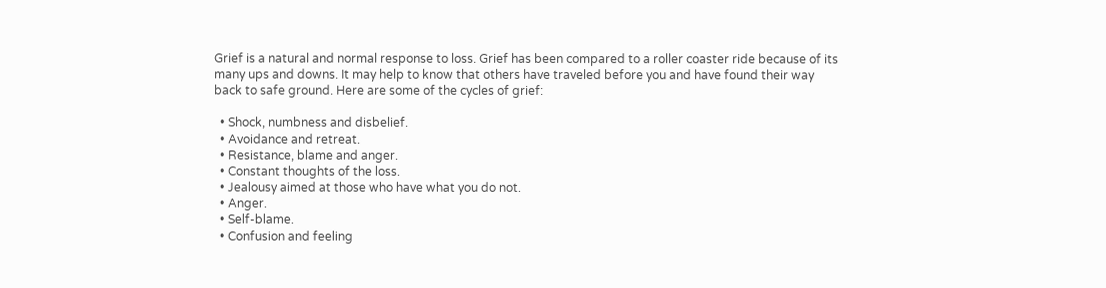Grief is a natural and normal response to loss. Grief has been compared to a roller coaster ride because of its many ups and downs. It may help to know that others have traveled before you and have found their way back to safe ground. Here are some of the cycles of grief:

  • Shock, numbness and disbelief.
  • Avoidance and retreat.
  • Resistance, blame and anger.
  • Constant thoughts of the loss.
  • Jealousy aimed at those who have what you do not.
  • Anger.
  • Self-blame.
  • Confusion and feeling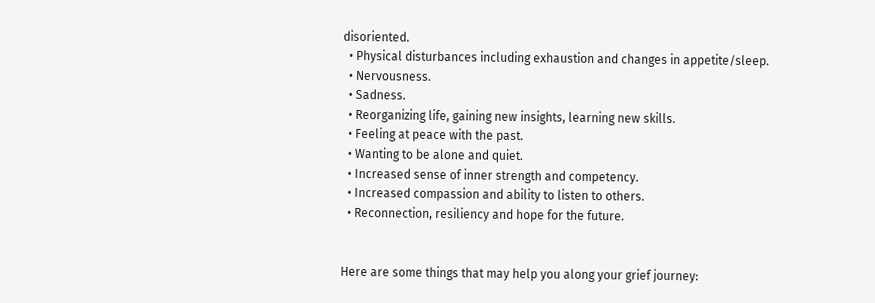disoriented.
  • Physical disturbances including exhaustion and changes in appetite/sleep.
  • Nervousness.
  • Sadness.
  • Reorganizing life, gaining new insights, learning new skills.
  • Feeling at peace with the past.
  • Wanting to be alone and quiet.
  • Increased sense of inner strength and competency.
  • Increased compassion and ability to listen to others.
  • Reconnection, resiliency and hope for the future.


Here are some things that may help you along your grief journey: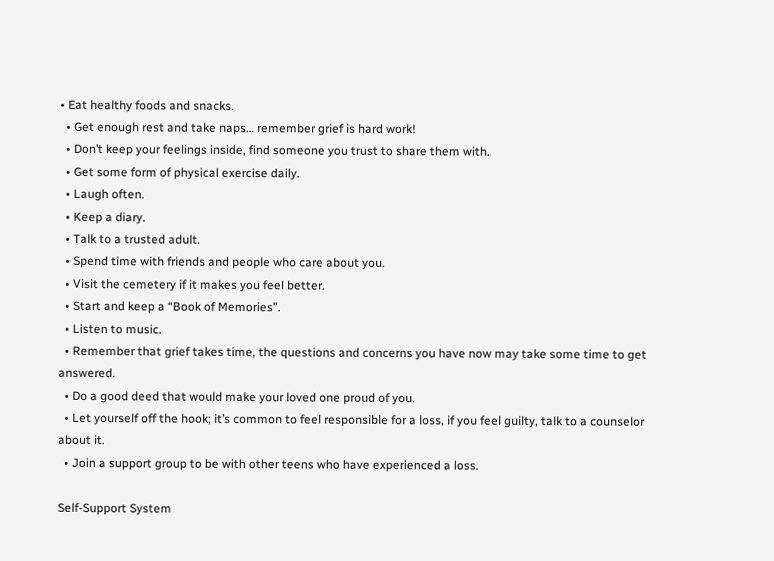• Eat healthy foods and snacks.
  • Get enough rest and take naps… remember grief is hard work!
  • Don’t keep your feelings inside, find someone you trust to share them with.
  • Get some form of physical exercise daily.
  • Laugh often.
  • Keep a diary.
  • Talk to a trusted adult.
  • Spend time with friends and people who care about you.
  • Visit the cemetery if it makes you feel better.
  • Start and keep a “Book of Memories”.
  • Listen to music.
  • Remember that grief takes time, the questions and concerns you have now may take some time to get answered.
  • Do a good deed that would make your loved one proud of you.
  • Let yourself off the hook; it’s common to feel responsible for a loss, if you feel guilty, talk to a counselor about it.
  • Join a support group to be with other teens who have experienced a loss.

Self-Support System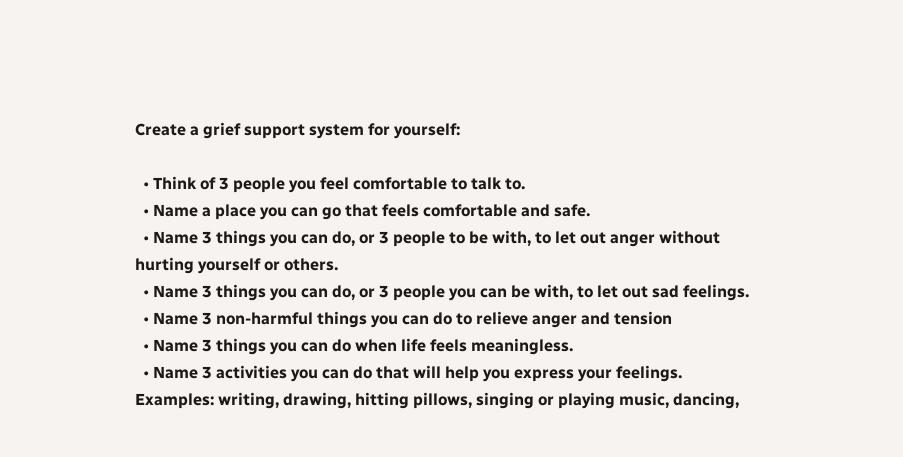Create a grief support system for yourself:

  • Think of 3 people you feel comfortable to talk to.
  • Name a place you can go that feels comfortable and safe.
  • Name 3 things you can do, or 3 people to be with, to let out anger without hurting yourself or others.
  • Name 3 things you can do, or 3 people you can be with, to let out sad feelings.
  • Name 3 non-harmful things you can do to relieve anger and tension
  • Name 3 things you can do when life feels meaningless.
  • Name 3 activities you can do that will help you express your feelings. Examples: writing, drawing, hitting pillows, singing or playing music, dancing,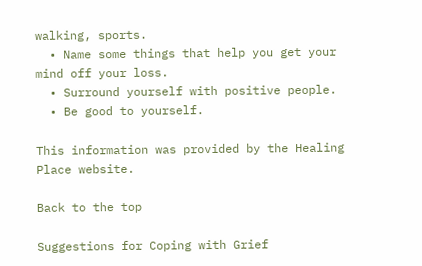walking, sports.
  • Name some things that help you get your mind off your loss.
  • Surround yourself with positive people.
  • Be good to yourself.

This information was provided by the Healing Place website.

Back to the top

Suggestions for Coping with Grief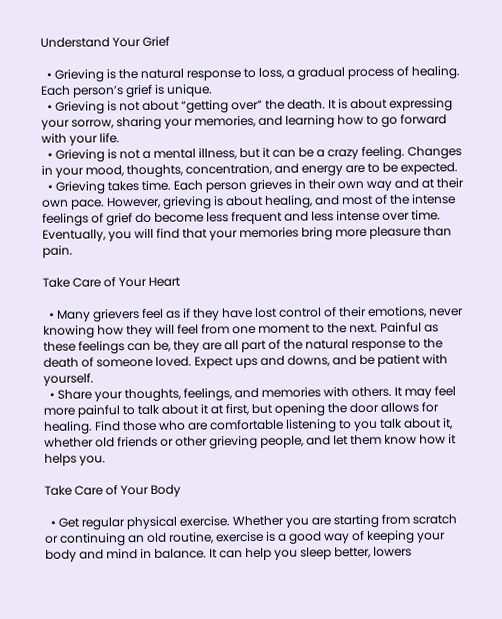Understand Your Grief

  • Grieving is the natural response to loss, a gradual process of healing. Each person’s grief is unique.
  • Grieving is not about “getting over” the death. It is about expressing your sorrow, sharing your memories, and learning how to go forward with your life.
  • Grieving is not a mental illness, but it can be a crazy feeling. Changes in your mood, thoughts, concentration, and energy are to be expected.
  • Grieving takes time. Each person grieves in their own way and at their own pace. However, grieving is about healing, and most of the intense feelings of grief do become less frequent and less intense over time. Eventually, you will find that your memories bring more pleasure than pain.

Take Care of Your Heart

  • Many grievers feel as if they have lost control of their emotions, never knowing how they will feel from one moment to the next. Painful as these feelings can be, they are all part of the natural response to the death of someone loved. Expect ups and downs, and be patient with yourself.
  • Share your thoughts, feelings, and memories with others. It may feel more painful to talk about it at first, but opening the door allows for healing. Find those who are comfortable listening to you talk about it, whether old friends or other grieving people, and let them know how it helps you.

Take Care of Your Body

  • Get regular physical exercise. Whether you are starting from scratch or continuing an old routine, exercise is a good way of keeping your body and mind in balance. It can help you sleep better, lowers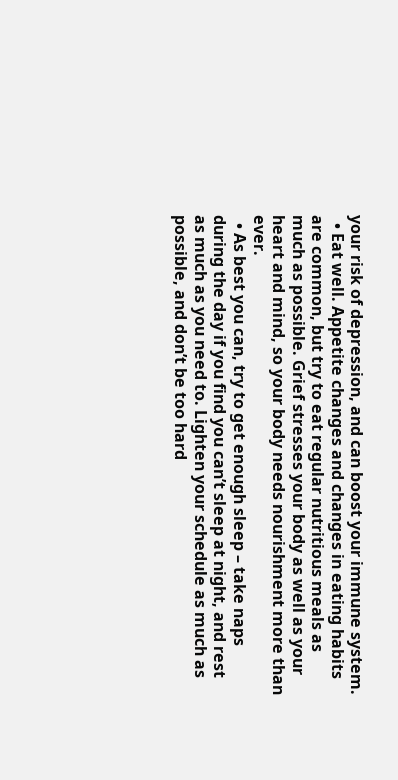your risk of depression, and can boost your immune system.
  • Eat well. Appetite changes and changes in eating habits are common, but try to eat regular nutritious meals as much as possible. Grief stresses your body as well as your heart and mind, so your body needs nourishment more than ever.
  • As best you can, try to get enough sleep – take naps during the day if you find you can’t sleep at night, and rest as much as you need to. Lighten your schedule as much as possible, and don’t be too hard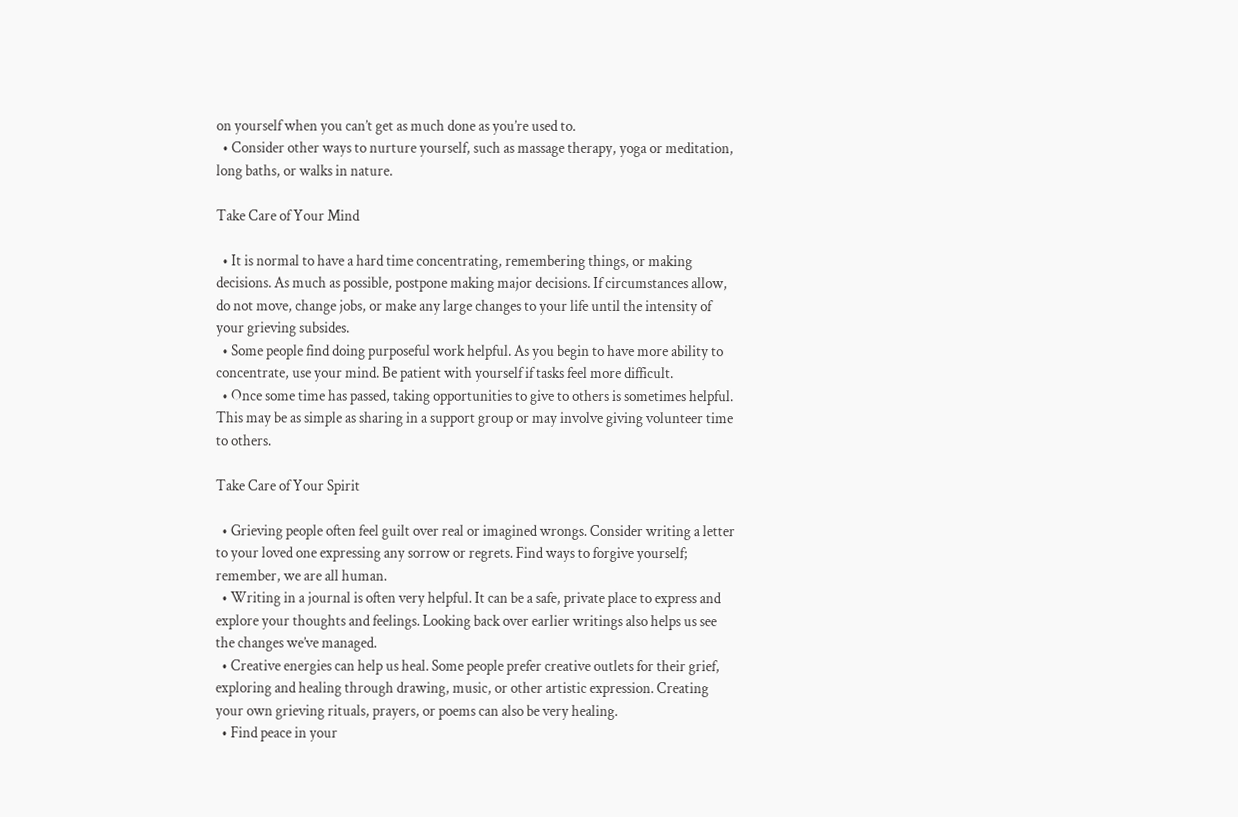on yourself when you can’t get as much done as you’re used to.
  • Consider other ways to nurture yourself, such as massage therapy, yoga or meditation, long baths, or walks in nature.

Take Care of Your Mind

  • It is normal to have a hard time concentrating, remembering things, or making decisions. As much as possible, postpone making major decisions. If circumstances allow, do not move, change jobs, or make any large changes to your life until the intensity of your grieving subsides.
  • Some people find doing purposeful work helpful. As you begin to have more ability to concentrate, use your mind. Be patient with yourself if tasks feel more difficult.
  • Once some time has passed, taking opportunities to give to others is sometimes helpful. This may be as simple as sharing in a support group or may involve giving volunteer time to others.

Take Care of Your Spirit

  • Grieving people often feel guilt over real or imagined wrongs. Consider writing a letter to your loved one expressing any sorrow or regrets. Find ways to forgive yourself; remember, we are all human.
  • Writing in a journal is often very helpful. It can be a safe, private place to express and explore your thoughts and feelings. Looking back over earlier writings also helps us see the changes we’ve managed.
  • Creative energies can help us heal. Some people prefer creative outlets for their grief, exploring and healing through drawing, music, or other artistic expression. Creating your own grieving rituals, prayers, or poems can also be very healing.
  • Find peace in your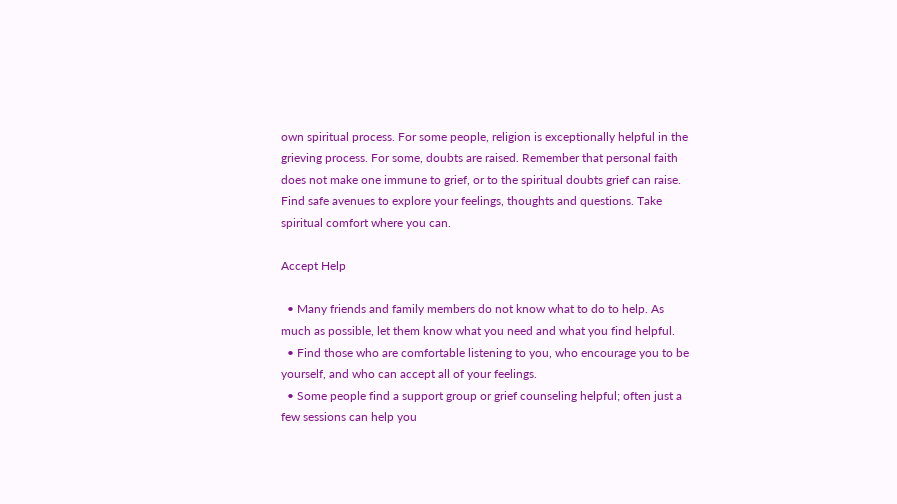own spiritual process. For some people, religion is exceptionally helpful in the grieving process. For some, doubts are raised. Remember that personal faith does not make one immune to grief, or to the spiritual doubts grief can raise. Find safe avenues to explore your feelings, thoughts and questions. Take spiritual comfort where you can.

Accept Help

  • Many friends and family members do not know what to do to help. As much as possible, let them know what you need and what you find helpful.
  • Find those who are comfortable listening to you, who encourage you to be yourself, and who can accept all of your feelings.
  • Some people find a support group or grief counseling helpful; often just a few sessions can help you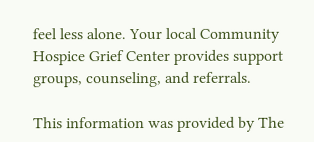feel less alone. Your local Community Hospice Grief Center provides support groups, counseling, and referrals.

This information was provided by The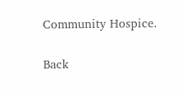Community Hospice.

Back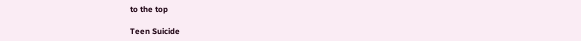to the top

Teen Suicide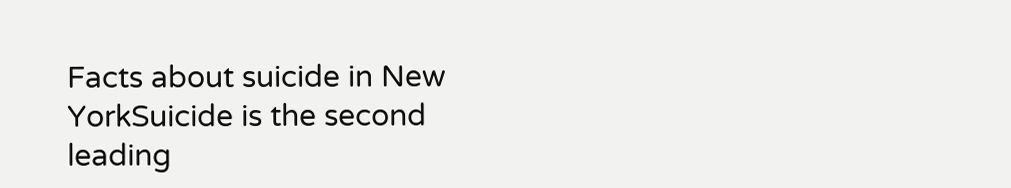Facts about suicide in New YorkSuicide is the second leading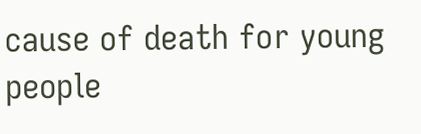cause of death for young people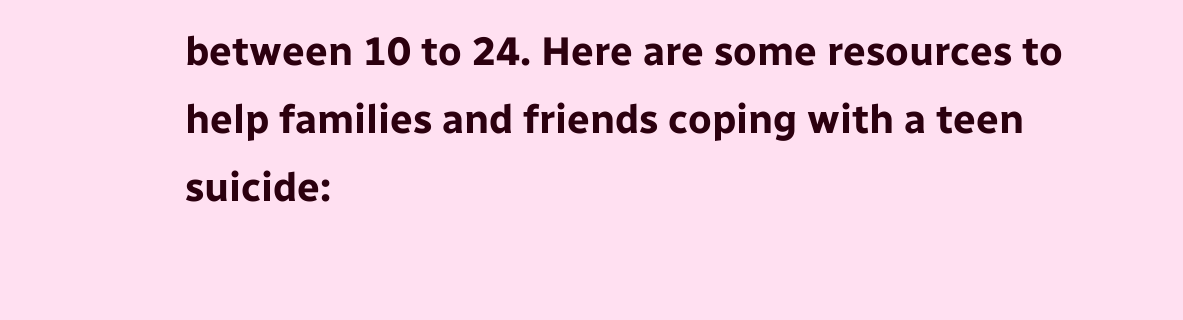between 10 to 24. Here are some resources to help families and friends coping with a teen suicide: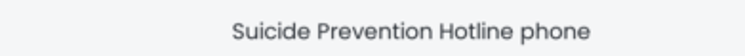Suicide Prevention Hotline phone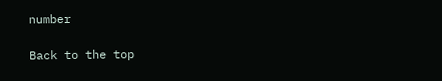number

Back to the top